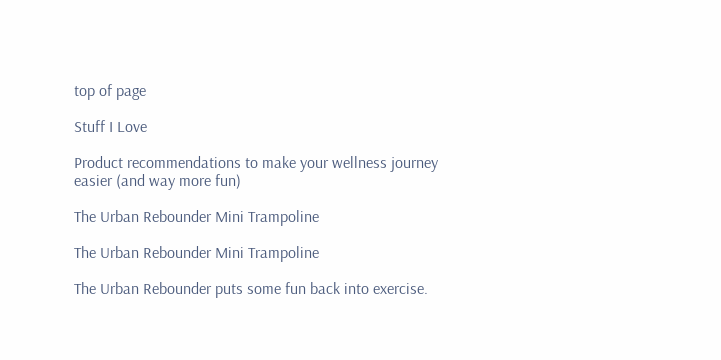top of page

Stuff I Love

Product recommendations to make your wellness journey easier (and way more fun)

The Urban Rebounder Mini Trampoline

The Urban Rebounder Mini Trampoline

The Urban Rebounder puts some fun back into exercise.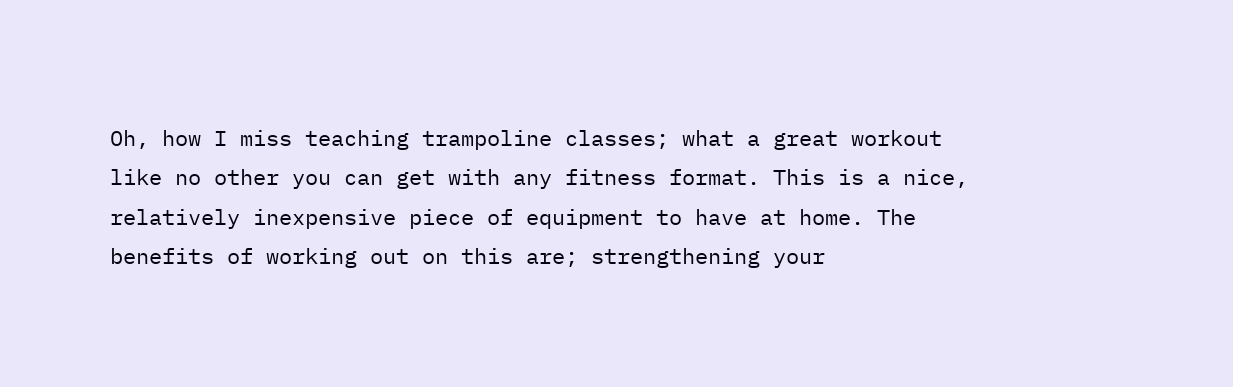Oh, how I miss teaching trampoline classes; what a great workout like no other you can get with any fitness format. This is a nice, relatively inexpensive piece of equipment to have at home. The benefits of working out on this are; strengthening your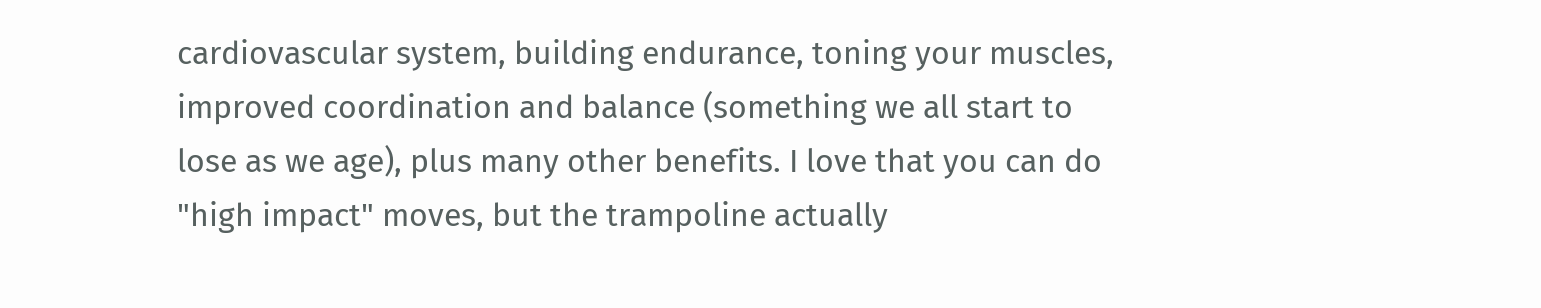cardiovascular system, building endurance, toning your muscles, improved coordination and balance (something we all start to lose as we age), plus many other benefits. I love that you can do "high impact" moves, but the trampoline actually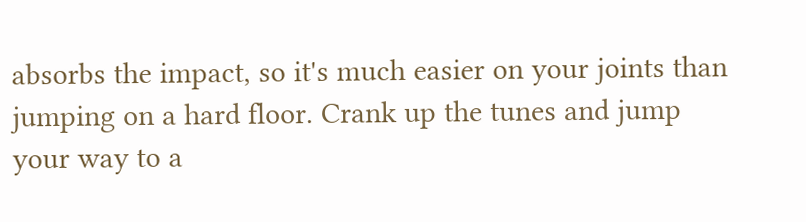absorbs the impact, so it's much easier on your joints than jumping on a hard floor. Crank up the tunes and jump your way to a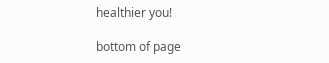healthier you!

bottom of page